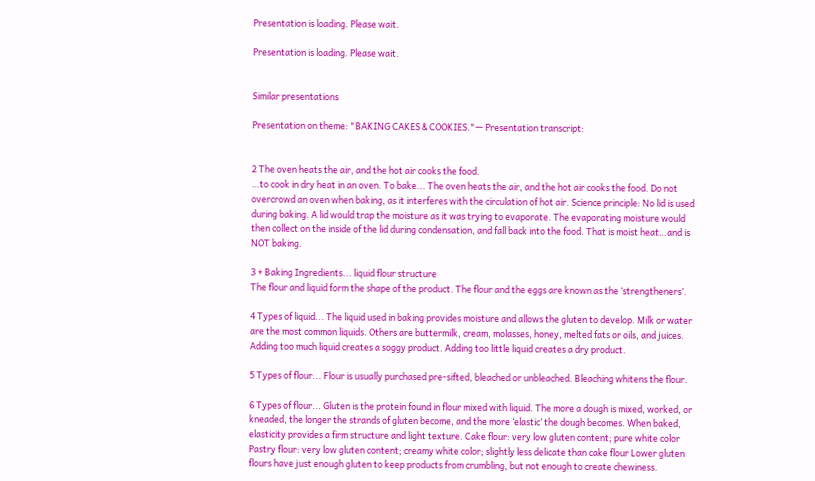Presentation is loading. Please wait.

Presentation is loading. Please wait.


Similar presentations

Presentation on theme: "BAKING CAKES & COOKIES."— Presentation transcript:


2 The oven heats the air, and the hot air cooks the food.
…to cook in dry heat in an oven. To bake... The oven heats the air, and the hot air cooks the food. Do not overcrowd an oven when baking, as it interferes with the circulation of hot air. Science principle: No lid is used during baking. A lid would trap the moisture as it was trying to evaporate. The evaporating moisture would then collect on the inside of the lid during condensation, and fall back into the food. That is moist heat…and is NOT baking.

3 + Baking Ingredients... liquid flour structure
The flour and liquid form the shape of the product. The flour and the eggs are known as the ‘strengtheners’.

4 Types of liquid... The liquid used in baking provides moisture and allows the gluten to develop. Milk or water are the most common liquids. Others are buttermilk, cream, molasses, honey, melted fats or oils, and juices. Adding too much liquid creates a soggy product. Adding too little liquid creates a dry product.

5 Types of flour... Flour is usually purchased pre-sifted, bleached or unbleached. Bleaching whitens the flour.

6 Types of flour... Gluten is the protein found in flour mixed with liquid. The more a dough is mixed, worked, or kneaded, the longer the strands of gluten become, and the more ‘elastic’ the dough becomes. When baked, elasticity provides a firm structure and light texture. Cake flour: very low gluten content; pure white color Pastry flour: very low gluten content; creamy white color; slightly less delicate than cake flour Lower gluten flours have just enough gluten to keep products from crumbling, but not enough to create chewiness.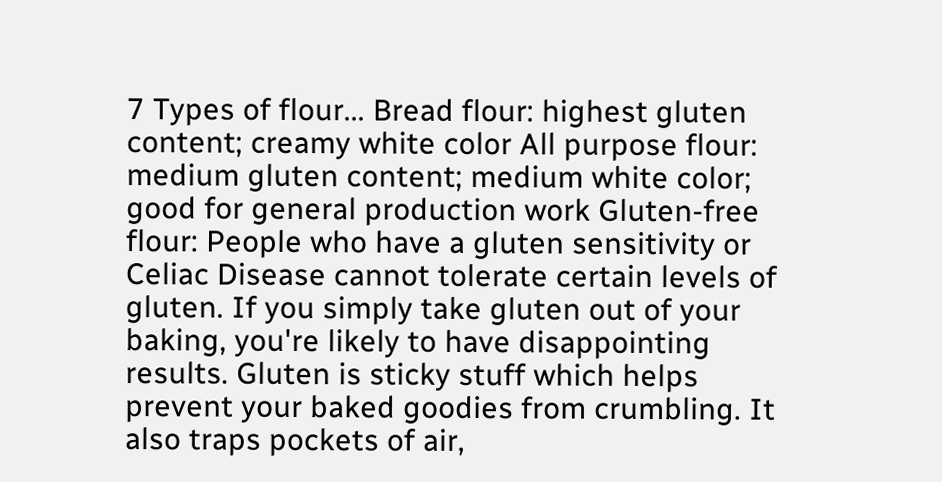7 Types of flour... Bread flour: highest gluten content; creamy white color All purpose flour: medium gluten content; medium white color; good for general production work Gluten-free flour: People who have a gluten sensitivity or Celiac Disease cannot tolerate certain levels of gluten. If you simply take gluten out of your baking, you're likely to have disappointing results. Gluten is sticky stuff which helps prevent your baked goodies from crumbling. It also traps pockets of air,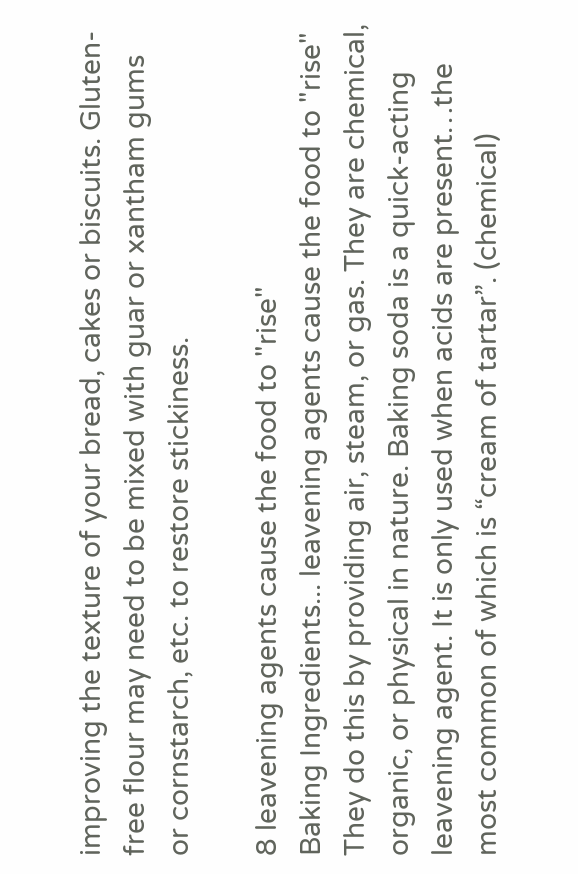improving the texture of your bread, cakes or biscuits. Gluten-free flour may need to be mixed with guar or xantham gums or cornstarch, etc. to restore stickiness.

8 leavening agents cause the food to "rise"
Baking Ingredients... leavening agents cause the food to "rise" They do this by providing air, steam, or gas. They are chemical, organic, or physical in nature. Baking soda is a quick-acting leavening agent. It is only used when acids are present…the most common of which is “cream of tartar”. (chemical)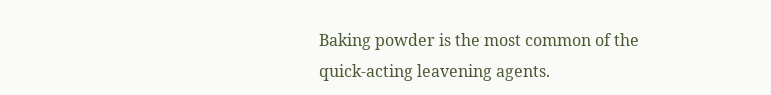Baking powder is the most common of the quick-acting leavening agents.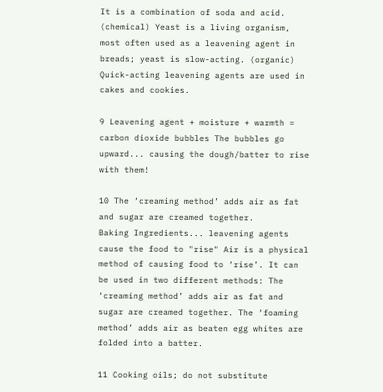It is a combination of soda and acid. (chemical) Yeast is a living organism, most often used as a leavening agent in breads; yeast is slow-acting. (organic) Quick-acting leavening agents are used in cakes and cookies.

9 Leavening agent + moisture + warmth =
carbon dioxide bubbles The bubbles go upward... causing the dough/batter to rise with them!

10 The ‘creaming method’ adds air as fat and sugar are creamed together.
Baking Ingredients... leavening agents cause the food to "rise" Air is a physical method of causing food to ‘rise’. It can be used in two different methods: The ‘creaming method’ adds air as fat and sugar are creamed together. The ‘foaming method’ adds air as beaten egg whites are folded into a batter.

11 Cooking oils; do not substitute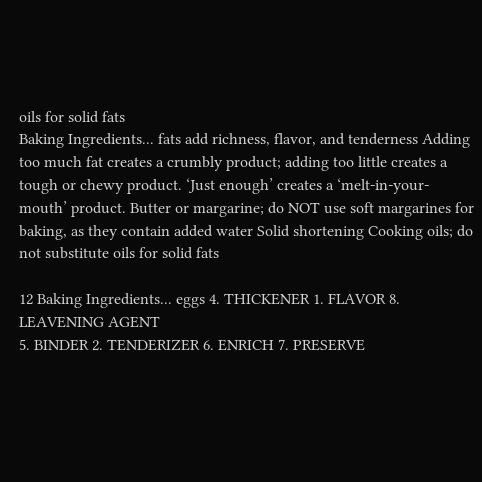oils for solid fats
Baking Ingredients... fats add richness, flavor, and tenderness Adding too much fat creates a crumbly product; adding too little creates a tough or chewy product. ‘Just enough’ creates a ‘melt-in-your-mouth’ product. Butter or margarine; do NOT use soft margarines for baking, as they contain added water Solid shortening Cooking oils; do not substitute oils for solid fats

12 Baking Ingredients... eggs 4. THICKENER 1. FLAVOR 8. LEAVENING AGENT
5. BINDER 2. TENDERIZER 6. ENRICH 7. PRESERVE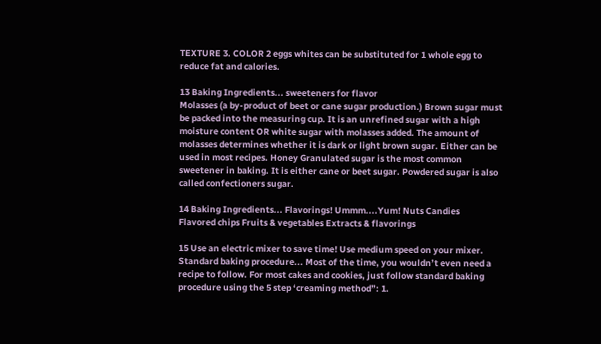TEXTURE 3. COLOR 2 eggs whites can be substituted for 1 whole egg to reduce fat and calories.

13 Baking Ingredients... sweeteners for flavor
Molasses (a by-product of beet or cane sugar production.) Brown sugar must be packed into the measuring cup. It is an unrefined sugar with a high moisture content OR white sugar with molasses added. The amount of molasses determines whether it is dark or light brown sugar. Either can be used in most recipes. Honey Granulated sugar is the most common sweetener in baking. It is either cane or beet sugar. Powdered sugar is also called confectioners sugar.

14 Baking Ingredients... Flavorings! Ummm....Yum! Nuts Candies
Flavored chips Fruits & vegetables Extracts & flavorings

15 Use an electric mixer to save time! Use medium speed on your mixer.
Standard baking procedure... Most of the time, you wouldn’t even need a recipe to follow. For most cakes and cookies, just follow standard baking procedure using the 5 step ‘creaming method”: 1.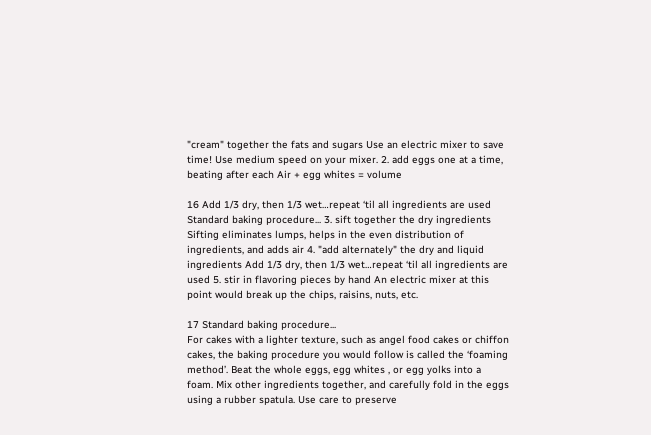"cream" together the fats and sugars Use an electric mixer to save time! Use medium speed on your mixer. 2. add eggs one at a time, beating after each Air + egg whites = volume

16 Add 1/3 dry, then 1/3 wet…repeat ‘til all ingredients are used
Standard baking procedure... 3. sift together the dry ingredients Sifting eliminates lumps, helps in the even distribution of ingredients, and adds air 4. "add alternately" the dry and liquid ingredients Add 1/3 dry, then 1/3 wet…repeat ‘til all ingredients are used 5. stir in flavoring pieces by hand An electric mixer at this point would break up the chips, raisins, nuts, etc.

17 Standard baking procedure...
For cakes with a lighter texture, such as angel food cakes or chiffon cakes, the baking procedure you would follow is called the ‘foaming method’. Beat the whole eggs, egg whites , or egg yolks into a foam. Mix other ingredients together, and carefully fold in the eggs using a rubber spatula. Use care to preserve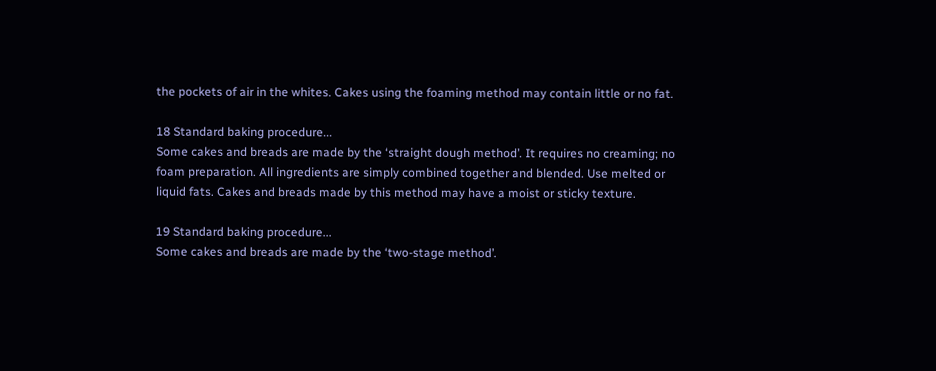the pockets of air in the whites. Cakes using the foaming method may contain little or no fat.

18 Standard baking procedure...
Some cakes and breads are made by the ‘straight dough method’. It requires no creaming; no foam preparation. All ingredients are simply combined together and blended. Use melted or liquid fats. Cakes and breads made by this method may have a moist or sticky texture.

19 Standard baking procedure...
Some cakes and breads are made by the ‘two-stage method’.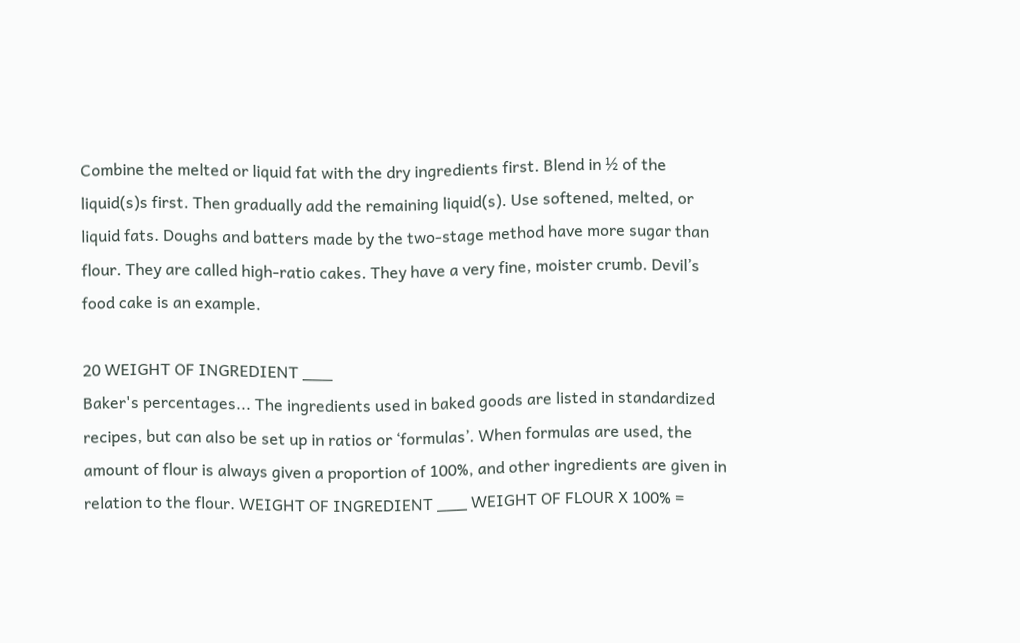Combine the melted or liquid fat with the dry ingredients first. Blend in ½ of the liquid(s)s first. Then gradually add the remaining liquid(s). Use softened, melted, or liquid fats. Doughs and batters made by the two-stage method have more sugar than flour. They are called high-ratio cakes. They have a very fine, moister crumb. Devil’s food cake is an example.

20 WEIGHT OF INGREDIENT ___
Baker's percentages... The ingredients used in baked goods are listed in standardized recipes, but can also be set up in ratios or ‘formulas’. When formulas are used, the amount of flour is always given a proportion of 100%, and other ingredients are given in relation to the flour. WEIGHT OF INGREDIENT ___ WEIGHT OF FLOUR X 100% =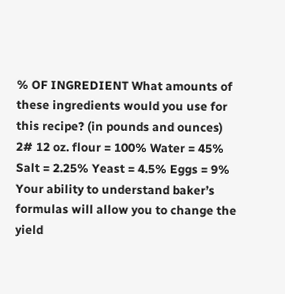% OF INGREDIENT What amounts of these ingredients would you use for this recipe? (in pounds and ounces) 2# 12 oz. flour = 100% Water = 45% Salt = 2.25% Yeast = 4.5% Eggs = 9% Your ability to understand baker’s formulas will allow you to change the yield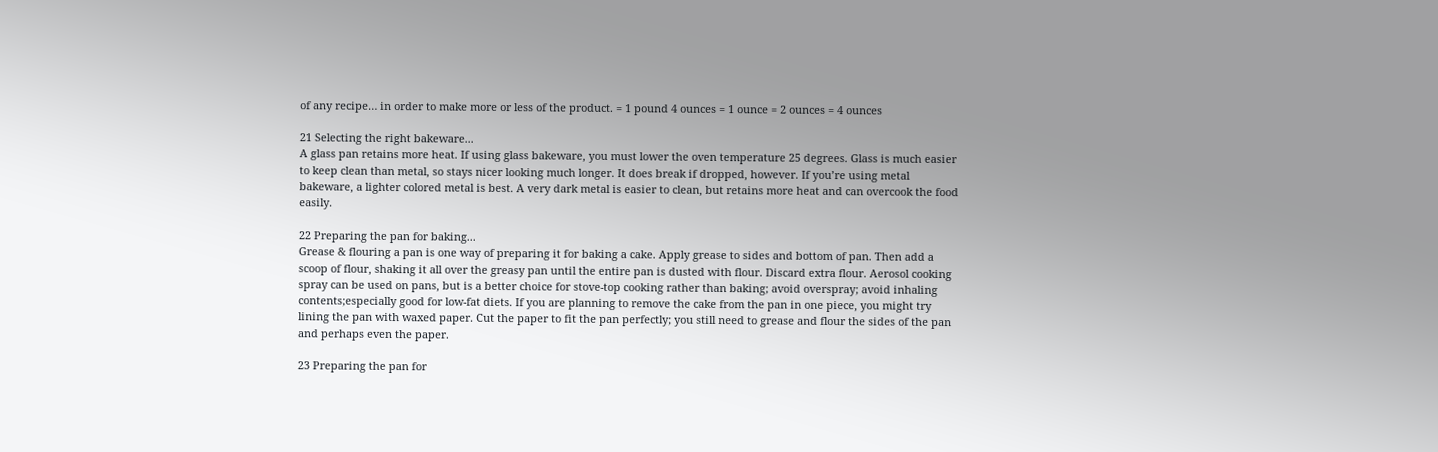of any recipe… in order to make more or less of the product. = 1 pound 4 ounces = 1 ounce = 2 ounces = 4 ounces

21 Selecting the right bakeware...
A glass pan retains more heat. If using glass bakeware, you must lower the oven temperature 25 degrees. Glass is much easier to keep clean than metal, so stays nicer looking much longer. It does break if dropped, however. If you’re using metal bakeware, a lighter colored metal is best. A very dark metal is easier to clean, but retains more heat and can overcook the food easily.

22 Preparing the pan for baking...
Grease & flouring a pan is one way of preparing it for baking a cake. Apply grease to sides and bottom of pan. Then add a scoop of flour, shaking it all over the greasy pan until the entire pan is dusted with flour. Discard extra flour. Aerosol cooking spray can be used on pans, but is a better choice for stove-top cooking rather than baking; avoid overspray; avoid inhaling contents;especially good for low-fat diets. If you are planning to remove the cake from the pan in one piece, you might try lining the pan with waxed paper. Cut the paper to fit the pan perfectly; you still need to grease and flour the sides of the pan and perhaps even the paper.

23 Preparing the pan for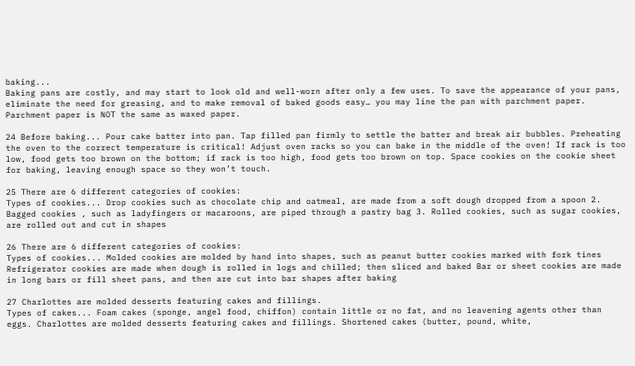baking...
Baking pans are costly, and may start to look old and well-worn after only a few uses. To save the appearance of your pans, eliminate the need for greasing, and to make removal of baked goods easy… you may line the pan with parchment paper. Parchment paper is NOT the same as waxed paper.

24 Before baking... Pour cake batter into pan. Tap filled pan firmly to settle the batter and break air bubbles. Preheating the oven to the correct temperature is critical! Adjust oven racks so you can bake in the middle of the oven! If rack is too low, food gets too brown on the bottom; if rack is too high, food gets too brown on top. Space cookies on the cookie sheet for baking, leaving enough space so they won’t touch.

25 There are 6 different categories of cookies:
Types of cookies... Drop cookies such as chocolate chip and oatmeal, are made from a soft dough dropped from a spoon 2. Bagged cookies , such as ladyfingers or macaroons, are piped through a pastry bag 3. Rolled cookies, such as sugar cookies, are rolled out and cut in shapes

26 There are 6 different categories of cookies:
Types of cookies... Molded cookies are molded by hand into shapes, such as peanut butter cookies marked with fork tines Refrigerator cookies are made when dough is rolled in logs and chilled; then sliced and baked Bar or sheet cookies are made in long bars or fill sheet pans, and then are cut into bar shapes after baking

27 Charlottes are molded desserts featuring cakes and fillings.
Types of cakes... Foam cakes (sponge, angel food, chiffon) contain little or no fat, and no leavening agents other than eggs. Charlottes are molded desserts featuring cakes and fillings. Shortened cakes (butter, pound, white,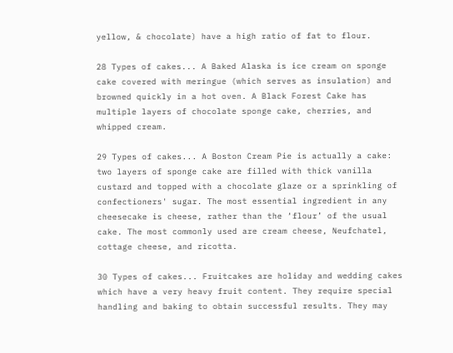yellow, & chocolate) have a high ratio of fat to flour.

28 Types of cakes... A Baked Alaska is ice cream on sponge cake covered with meringue (which serves as insulation) and browned quickly in a hot oven. A Black Forest Cake has multiple layers of chocolate sponge cake, cherries, and whipped cream.

29 Types of cakes... A Boston Cream Pie is actually a cake: two layers of sponge cake are filled with thick vanilla custard and topped with a chocolate glaze or a sprinkling of confectioners' sugar. The most essential ingredient in any cheesecake is cheese, rather than the ‘flour’ of the usual cake. The most commonly used are cream cheese, Neufchatel, cottage cheese, and ricotta.

30 Types of cakes... Fruitcakes are holiday and wedding cakes which have a very heavy fruit content. They require special handling and baking to obtain successful results. They may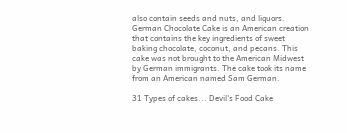also contain seeds and nuts, and liquors. German Chocolate Cake is an American creation that contains the key ingredients of sweet baking chocolate, coconut, and pecans. This cake was not brought to the American Midwest by German immigrants. The cake took its name from an American named Sam German.

31 Types of cakes... Devil's Food Cake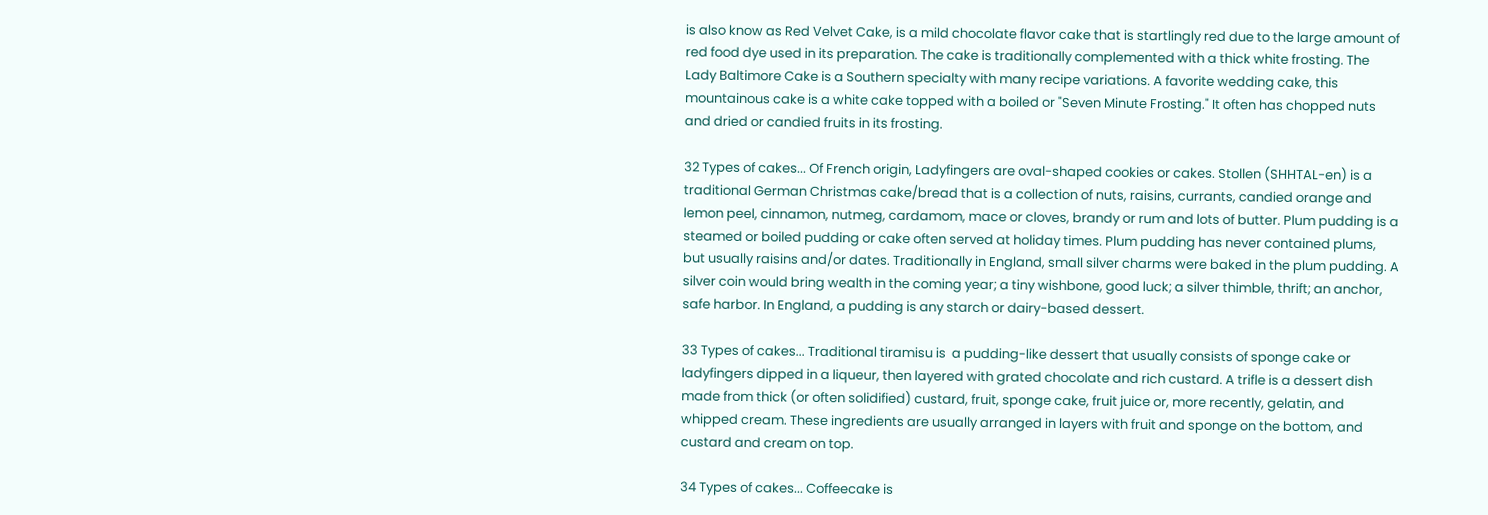is also know as Red Velvet Cake, is a mild chocolate flavor cake that is startlingly red due to the large amount of red food dye used in its preparation. The cake is traditionally complemented with a thick white frosting. The Lady Baltimore Cake is a Southern specialty with many recipe variations. A favorite wedding cake, this mountainous cake is a white cake topped with a boiled or "Seven Minute Frosting." It often has chopped nuts and dried or candied fruits in its frosting.

32 Types of cakes... Of French origin, Ladyfingers are oval-shaped cookies or cakes. Stollen (SHHTAL-en) is a traditional German Christmas cake/bread that is a collection of nuts, raisins, currants, candied orange and lemon peel, cinnamon, nutmeg, cardamom, mace or cloves, brandy or rum and lots of butter. Plum pudding is a steamed or boiled pudding or cake often served at holiday times. Plum pudding has never contained plums, but usually raisins and/or dates. Traditionally in England, small silver charms were baked in the plum pudding. A silver coin would bring wealth in the coming year; a tiny wishbone, good luck; a silver thimble, thrift; an anchor, safe harbor. In England, a pudding is any starch or dairy-based dessert.

33 Types of cakes... Traditional tiramisu is  a pudding-like dessert that usually consists of sponge cake or ladyfingers dipped in a liqueur, then layered with grated chocolate and rich custard. A trifle is a dessert dish made from thick (or often solidified) custard, fruit, sponge cake, fruit juice or, more recently, gelatin, and whipped cream. These ingredients are usually arranged in layers with fruit and sponge on the bottom, and custard and cream on top.

34 Types of cakes... Coffeecake is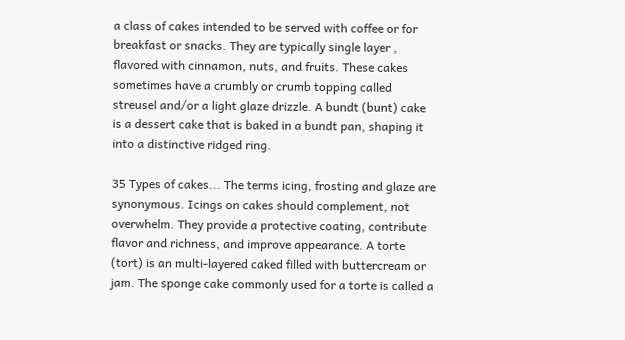a class of cakes intended to be served with coffee or for breakfast or snacks. They are typically single layer , flavored with cinnamon, nuts, and fruits. These cakes sometimes have a crumbly or crumb topping called streusel and/or a light glaze drizzle. A bundt (bunt) cake is a dessert cake that is baked in a bundt pan, shaping it into a distinctive ridged ring.

35 Types of cakes... The terms icing, frosting and glaze are synonymous. Icings on cakes should complement, not overwhelm. They provide a protective coating, contribute flavor and richness, and improve appearance. A torte (tort) is an multi-layered caked filled with buttercream or jam. The sponge cake commonly used for a torte is called a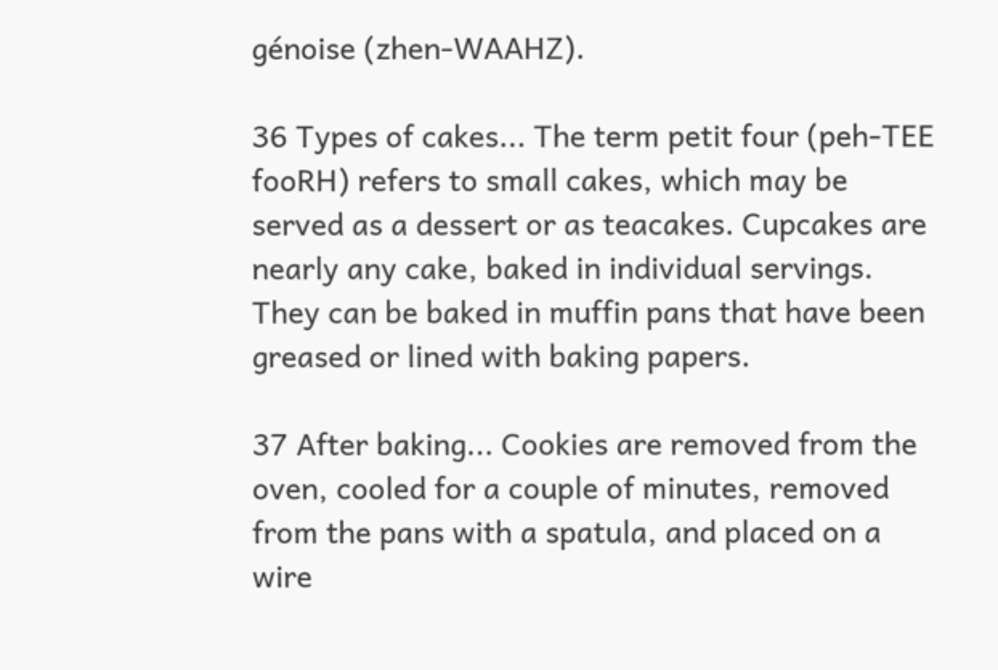génoise (zhen-WAAHZ).

36 Types of cakes... The term petit four (peh-TEE fooRH) refers to small cakes, which may be served as a dessert or as teacakes. Cupcakes are nearly any cake, baked in individual servings. They can be baked in muffin pans that have been greased or lined with baking papers.

37 After baking... Cookies are removed from the oven, cooled for a couple of minutes, removed from the pans with a spatula, and placed on a wire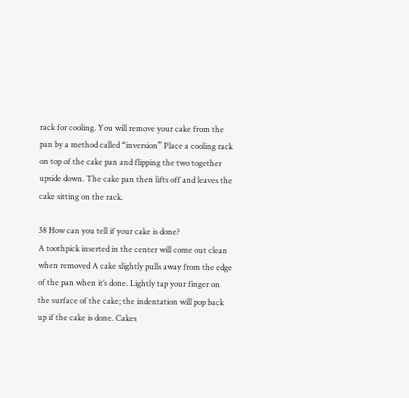rack for cooling. You will remove your cake from the pan by a method called “inversion” Place a cooling rack on top of the cake pan and flipping the two together upside down. The cake pan then lifts off and leaves the cake sitting on the rack.

38 How can you tell if your cake is done?
A toothpick inserted in the center will come out clean when removed A cake slightly pulls away from the edge of the pan when it’s done. Lightly tap your finger on the surface of the cake; the indentation will pop back up if the cake is done. Cakes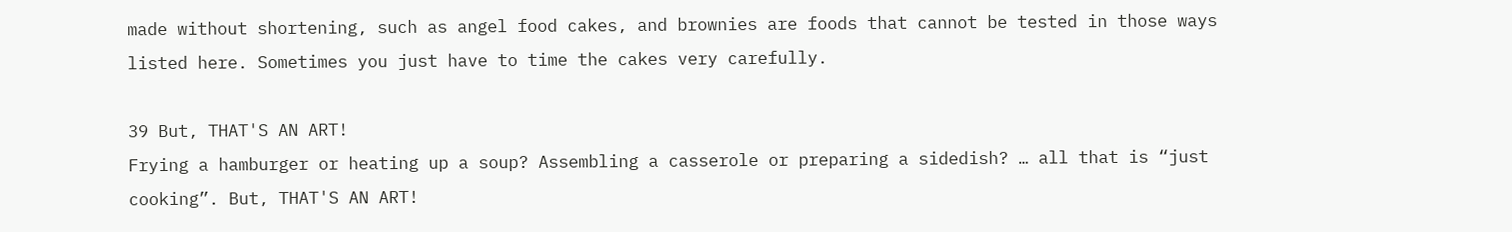made without shortening, such as angel food cakes, and brownies are foods that cannot be tested in those ways listed here. Sometimes you just have to time the cakes very carefully.

39 But, THAT'S AN ART!
Frying a hamburger or heating up a soup? Assembling a casserole or preparing a sidedish? … all that is “just cooking”. But, THAT'S AN ART!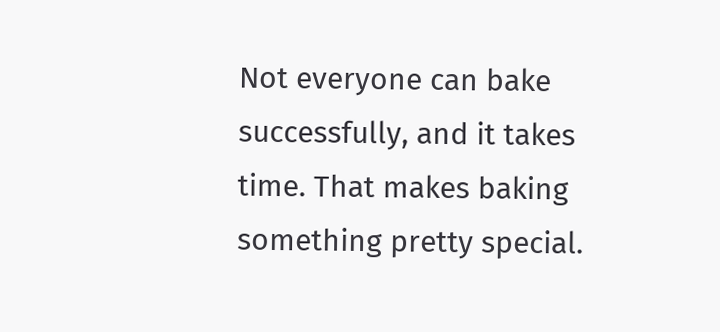Not everyone can bake successfully, and it takes time. That makes baking something pretty special.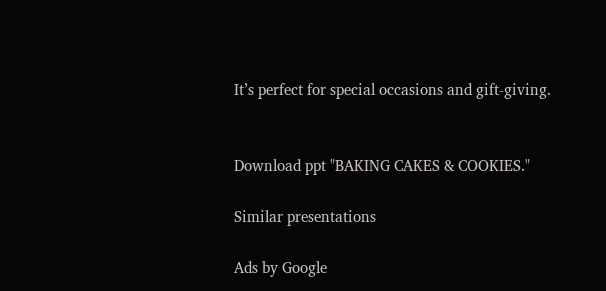It’s perfect for special occasions and gift-giving.


Download ppt "BAKING CAKES & COOKIES."

Similar presentations

Ads by Google